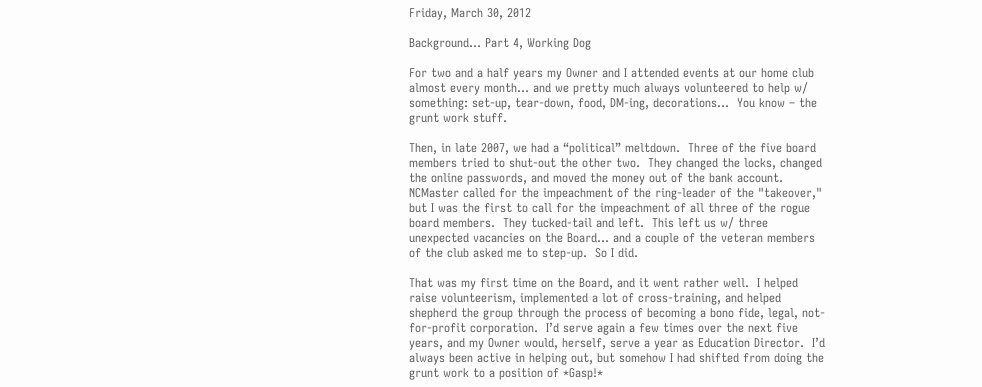Friday, March 30, 2012

Background… Part 4, Working Dog

For two and a half years my Owner and I attended events at our home club almost every month… and we pretty much always volunteered to help w/ something: set-up, tear-down, food, DM-ing, decorations…  You know – the grunt work stuff.

Then, in late 2007, we had a “political” meltdown.  Three of the five board members tried to shut-out the other two.  They changed the locks, changed the online passwords, and moved the money out of the bank account.  NCMaster called for the impeachment of the ring-leader of the "takeover," but I was the first to call for the impeachment of all three of the rogue board members.  They tucked-tail and left.  This left us w/ three unexpected vacancies on the Board… and a couple of the veteran members of the club asked me to step-up.  So I did.

That was my first time on the Board, and it went rather well.  I helped raise volunteerism, implemented a lot of cross-training, and helped shepherd the group through the process of becoming a bono fide, legal, not-for-profit corporation.  I’d serve again a few times over the next five years, and my Owner would, herself, serve a year as Education Director.  I’d always been active in helping out, but somehow I had shifted from doing the grunt work to a position of *Gasp!*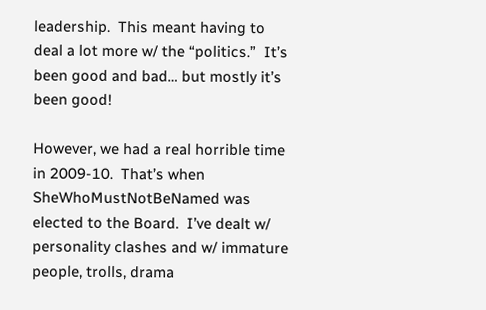leadership.  This meant having to deal a lot more w/ the “politics.”  It’s been good and bad… but mostly it’s been good!

However, we had a real horrible time in 2009-10.  That’s when SheWhoMustNotBeNamed was elected to the Board.  I’ve dealt w/ personality clashes and w/ immature people, trolls, drama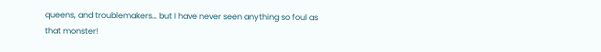queens, and troublemakers… but I have never seen anything so foul as that monster!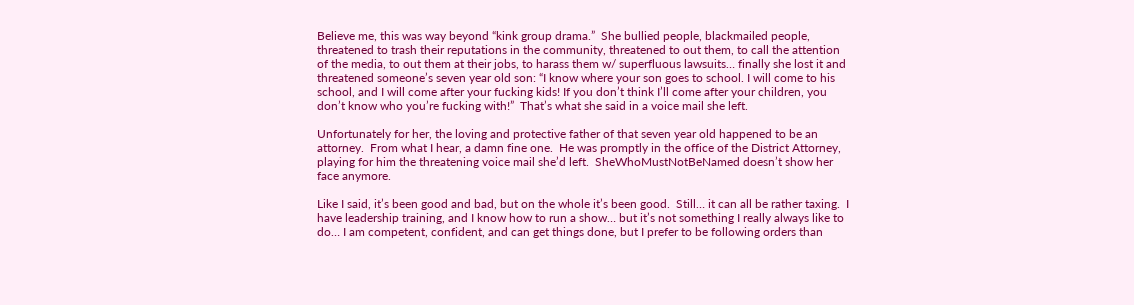Believe me, this was way beyond “kink group drama.”  She bullied people, blackmailed people, threatened to trash their reputations in the community, threatened to out them, to call the attention of the media, to out them at their jobs, to harass them w/ superfluous lawsuits… finally she lost it and threatened someone’s seven year old son: “I know where your son goes to school. I will come to his school, and I will come after your fucking kids! If you don’t think I’ll come after your children, you don’t know who you’re fucking with!”  That’s what she said in a voice mail she left.

Unfortunately for her, the loving and protective father of that seven year old happened to be an attorney.  From what I hear, a damn fine one.  He was promptly in the office of the District Attorney, playing for him the threatening voice mail she’d left.  SheWhoMustNotBeNamed doesn’t show her face anymore.

Like I said, it’s been good and bad, but on the whole it’s been good.  Still… it can all be rather taxing.  I have leadership training, and I know how to run a show… but it’s not something I really always like to do… I am competent, confident, and can get things done, but I prefer to be following orders than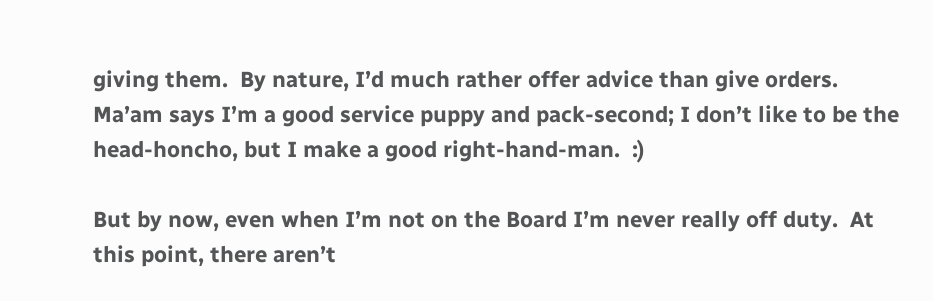giving them.  By nature, I’d much rather offer advice than give orders.  Ma’am says I’m a good service puppy and pack-second; I don’t like to be the head-honcho, but I make a good right-hand-man.  :)

But by now, even when I’m not on the Board I’m never really off duty.  At this point, there aren’t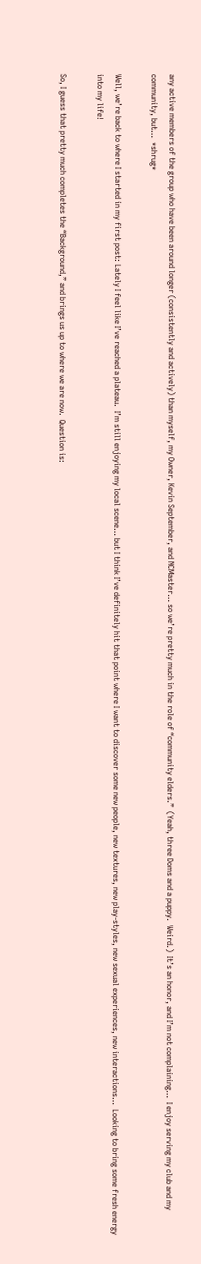any active members of the group who have been around longer (consistently and actively) than myself, my Owner, Kevin September, and NCMaster… so we’re pretty much in the role of “community elders.”  (Yeah, three Doms and a puppy.  Weird.)  It’s an honor, and I’m not complaining…  I enjoy serving my club and my community, but…  *shrug*

Well, we’re back to where I started in my first post: Lately I feel like I’ve reached a plateau.  I’m still enjoying my local scene… but I think I’ve definitely hit that point where I want to discover some new people, new textures, new play-styles, new sexual experiences, new interactions…  Looking to bring some fresh energy into my life!

So, I guess that pretty much completes the “Background,” and brings us up to where we are now.  Question is: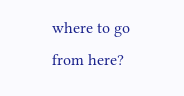where to go from here?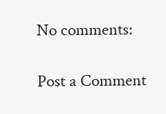No comments:

Post a Comment